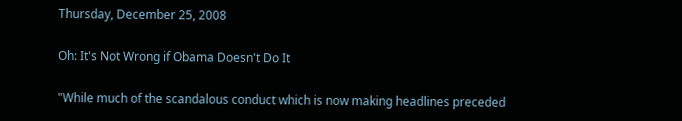Thursday, December 25, 2008

Oh: It's Not Wrong if Obama Doesn't Do It

"While much of the scandalous conduct which is now making headlines preceded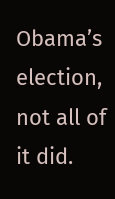Obama’s election, not all of it did.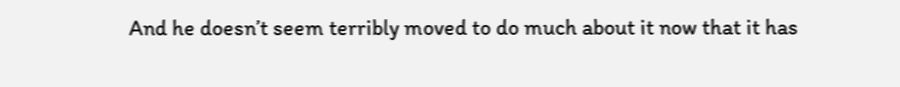And he doesn’t seem terribly moved to do much about it now that it has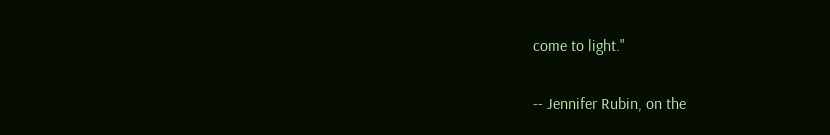come to light."

-- Jennifer Rubin, on the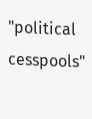"political cesspools"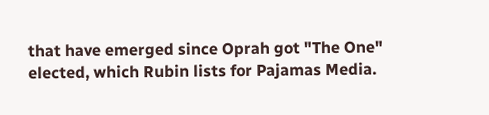that have emerged since Oprah got "The One" elected, which Rubin lists for Pajamas Media.